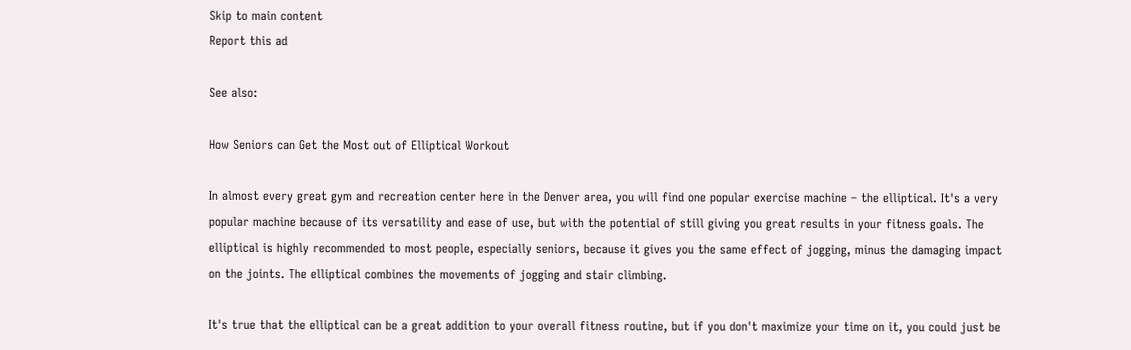Skip to main content
Report this ad

See also:

How Seniors can Get the Most out of Elliptical Workout

In almost every great gym and recreation center here in the Denver area, you will find one popular exercise machine – the elliptical. It's a very popular machine because of its versatility and ease of use, but with the potential of still giving you great results in your fitness goals. The elliptical is highly recommended to most people, especially seniors, because it gives you the same effect of jogging, minus the damaging impact on the joints. The elliptical combines the movements of jogging and stair climbing.

It's true that the elliptical can be a great addition to your overall fitness routine, but if you don't maximize your time on it, you could just be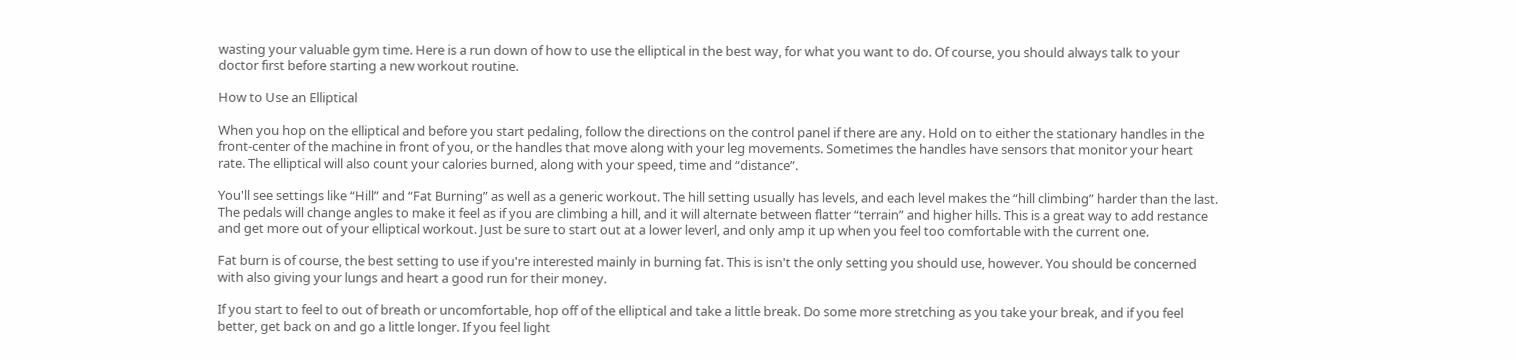wasting your valuable gym time. Here is a run down of how to use the elliptical in the best way, for what you want to do. Of course, you should always talk to your doctor first before starting a new workout routine.

How to Use an Elliptical

When you hop on the elliptical and before you start pedaling, follow the directions on the control panel if there are any. Hold on to either the stationary handles in the front-center of the machine in front of you, or the handles that move along with your leg movements. Sometimes the handles have sensors that monitor your heart rate. The elliptical will also count your calories burned, along with your speed, time and “distance”.

You'll see settings like “Hill” and “Fat Burning” as well as a generic workout. The hill setting usually has levels, and each level makes the “hill climbing” harder than the last. The pedals will change angles to make it feel as if you are climbing a hill, and it will alternate between flatter “terrain” and higher hills. This is a great way to add restance and get more out of your elliptical workout. Just be sure to start out at a lower leverl, and only amp it up when you feel too comfortable with the current one.

Fat burn is of course, the best setting to use if you're interested mainly in burning fat. This is isn't the only setting you should use, however. You should be concerned with also giving your lungs and heart a good run for their money.

If you start to feel to out of breath or uncomfortable, hop off of the elliptical and take a little break. Do some more stretching as you take your break, and if you feel better, get back on and go a little longer. If you feel light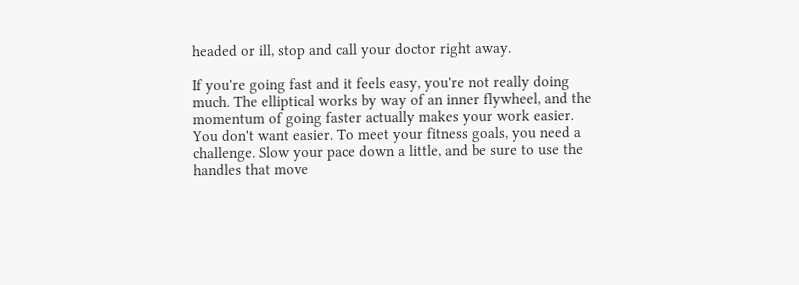headed or ill, stop and call your doctor right away.

If you're going fast and it feels easy, you're not really doing much. The elliptical works by way of an inner flywheel, and the momentum of going faster actually makes your work easier. You don't want easier. To meet your fitness goals, you need a challenge. Slow your pace down a little, and be sure to use the handles that move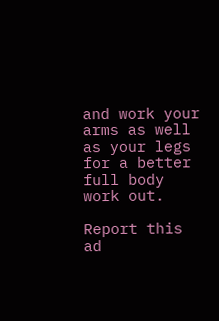and work your arms as well as your legs for a better full body work out.

Report this ad